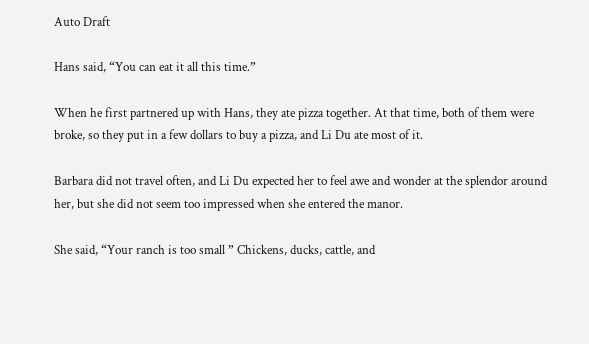Auto Draft

Hans said, “You can eat it all this time.”

When he first partnered up with Hans, they ate pizza together. At that time, both of them were broke, so they put in a few dollars to buy a pizza, and Li Du ate most of it.

Barbara did not travel often, and Li Du expected her to feel awe and wonder at the splendor around her, but she did not seem too impressed when she entered the manor.

She said, “Your ranch is too small ” Chickens, ducks, cattle, and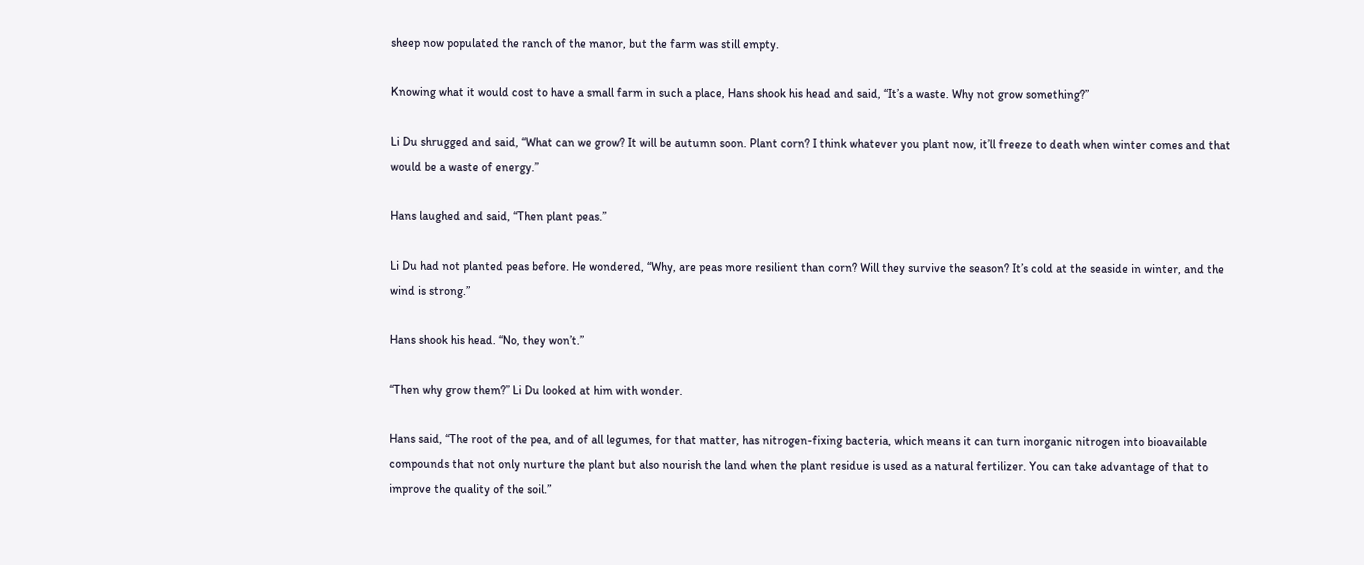sheep now populated the ranch of the manor, but the farm was still empty.

Knowing what it would cost to have a small farm in such a place, Hans shook his head and said, “It’s a waste. Why not grow something?”

Li Du shrugged and said, “What can we grow? It will be autumn soon. Plant corn? I think whatever you plant now, it’ll freeze to death when winter comes and that would be a waste of energy.”

Hans laughed and said, “Then plant peas.”

Li Du had not planted peas before. He wondered, “Why, are peas more resilient than corn? Will they survive the season? It’s cold at the seaside in winter, and the wind is strong.”

Hans shook his head. “No, they won’t.”

“Then why grow them?” Li Du looked at him with wonder.

Hans said, “The root of the pea, and of all legumes, for that matter, has nitrogen-fixing bacteria, which means it can turn inorganic nitrogen into bioavailable compounds that not only nurture the plant but also nourish the land when the plant residue is used as a natural fertilizer. You can take advantage of that to improve the quality of the soil.”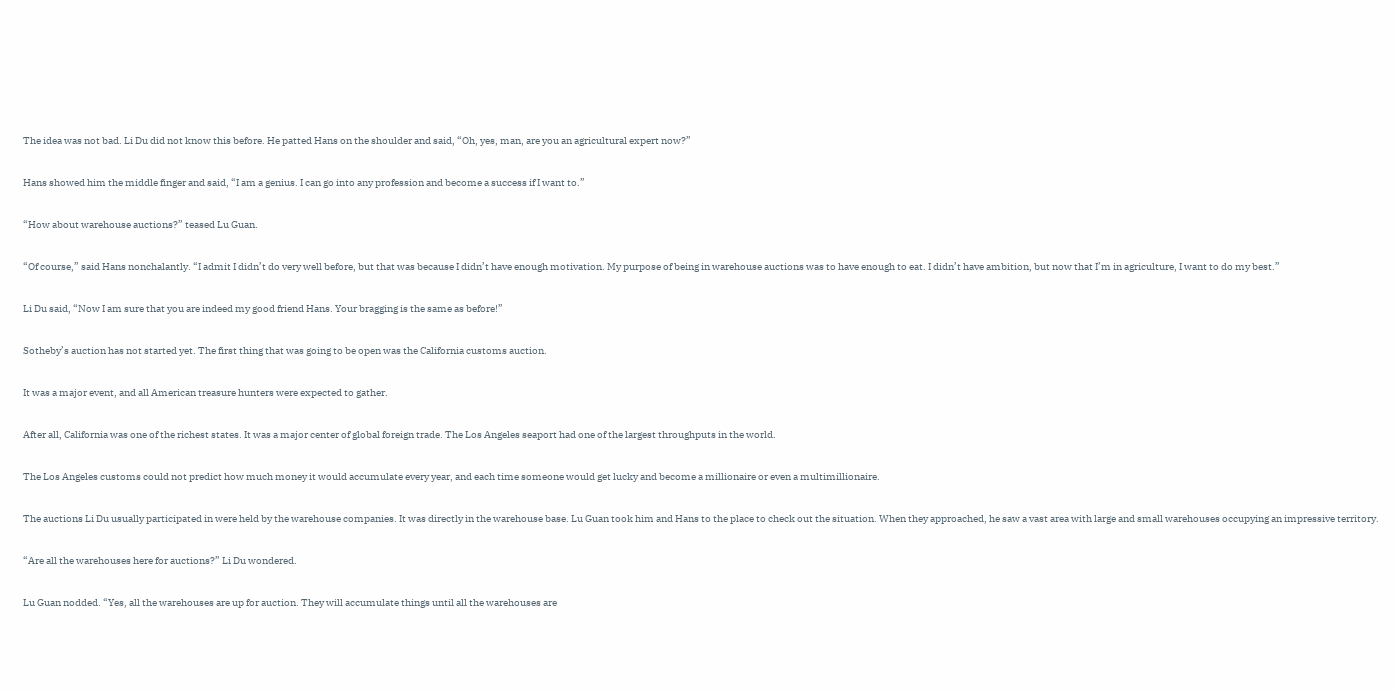The idea was not bad. Li Du did not know this before. He patted Hans on the shoulder and said, “Oh, yes, man, are you an agricultural expert now?”

Hans showed him the middle finger and said, “I am a genius. I can go into any profession and become a success if I want to.”

“How about warehouse auctions?” teased Lu Guan.

“Of course,” said Hans nonchalantly. “I admit I didn’t do very well before, but that was because I didn’t have enough motivation. My purpose of being in warehouse auctions was to have enough to eat. I didn’t have ambition, but now that I’m in agriculture, I want to do my best.”

Li Du said, “Now I am sure that you are indeed my good friend Hans. Your bragging is the same as before!”

Sotheby’s auction has not started yet. The first thing that was going to be open was the California customs auction.

It was a major event, and all American treasure hunters were expected to gather.

After all, California was one of the richest states. It was a major center of global foreign trade. The Los Angeles seaport had one of the largest throughputs in the world.

The Los Angeles customs could not predict how much money it would accumulate every year, and each time someone would get lucky and become a millionaire or even a multimillionaire.

The auctions Li Du usually participated in were held by the warehouse companies. It was directly in the warehouse base. Lu Guan took him and Hans to the place to check out the situation. When they approached, he saw a vast area with large and small warehouses occupying an impressive territory.

“Are all the warehouses here for auctions?” Li Du wondered.

Lu Guan nodded. “Yes, all the warehouses are up for auction. They will accumulate things until all the warehouses are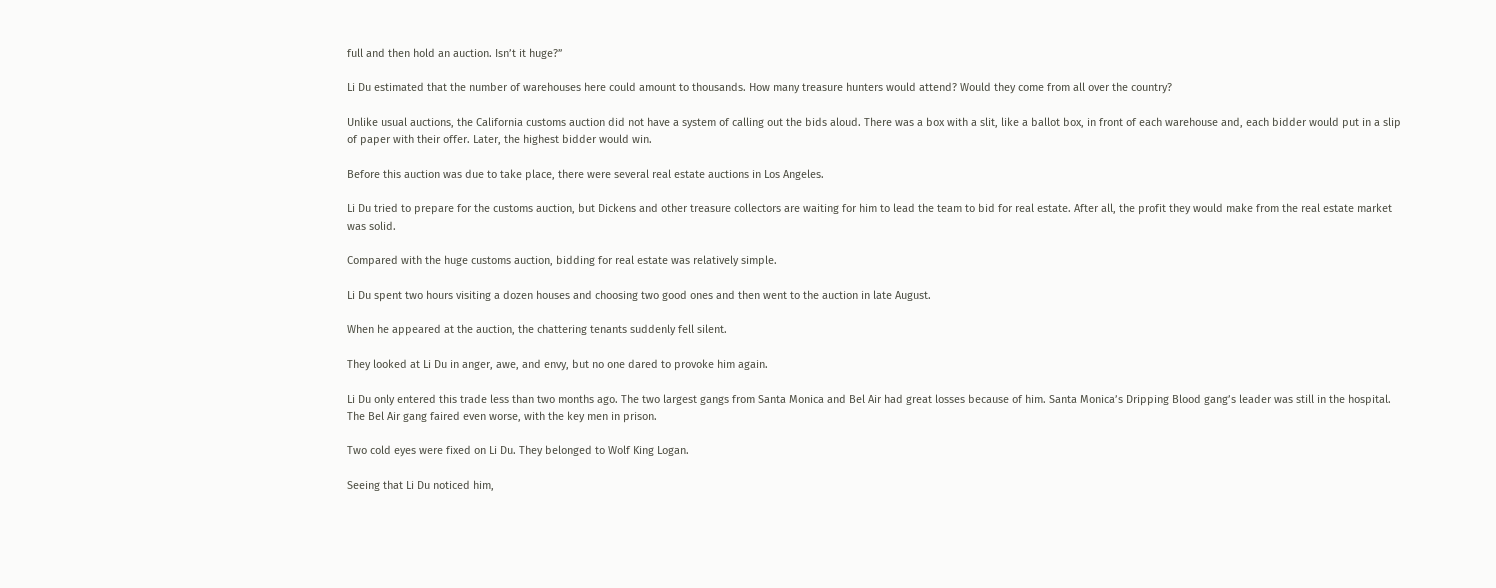full and then hold an auction. Isn’t it huge?”

Li Du estimated that the number of warehouses here could amount to thousands. How many treasure hunters would attend? Would they come from all over the country?

Unlike usual auctions, the California customs auction did not have a system of calling out the bids aloud. There was a box with a slit, like a ballot box, in front of each warehouse and, each bidder would put in a slip of paper with their offer. Later, the highest bidder would win.

Before this auction was due to take place, there were several real estate auctions in Los Angeles.

Li Du tried to prepare for the customs auction, but Dickens and other treasure collectors are waiting for him to lead the team to bid for real estate. After all, the profit they would make from the real estate market was solid.

Compared with the huge customs auction, bidding for real estate was relatively simple.

Li Du spent two hours visiting a dozen houses and choosing two good ones and then went to the auction in late August.

When he appeared at the auction, the chattering tenants suddenly fell silent.

They looked at Li Du in anger, awe, and envy, but no one dared to provoke him again.

Li Du only entered this trade less than two months ago. The two largest gangs from Santa Monica and Bel Air had great losses because of him. Santa Monica’s Dripping Blood gang’s leader was still in the hospital. The Bel Air gang faired even worse, with the key men in prison.

Two cold eyes were fixed on Li Du. They belonged to Wolf King Logan.

Seeing that Li Du noticed him,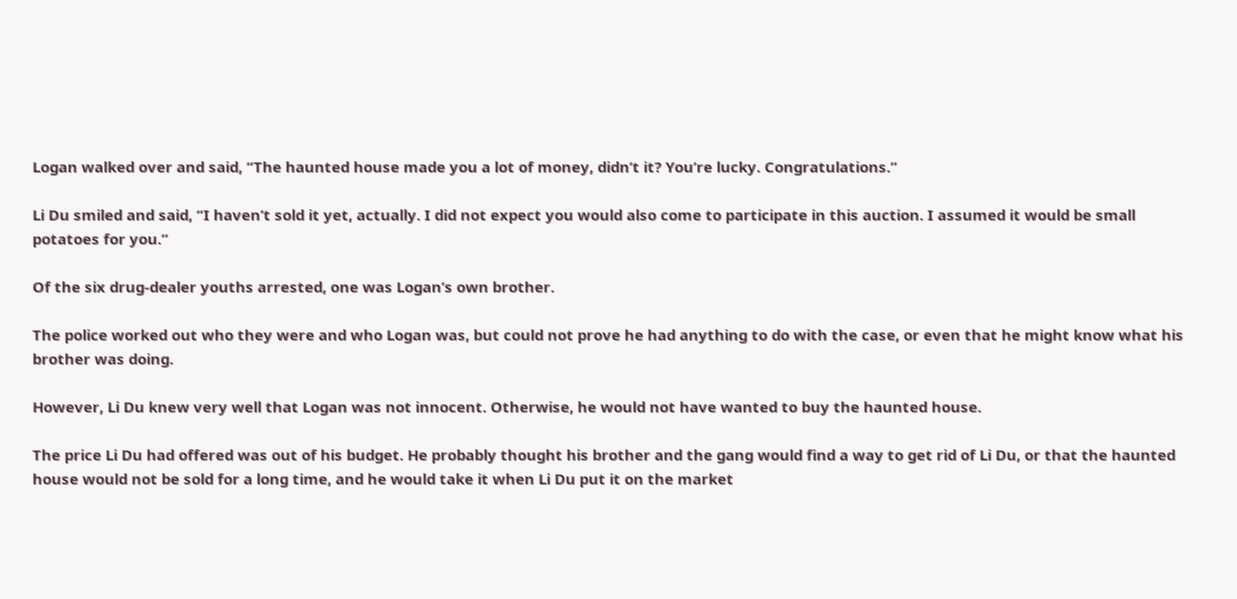Logan walked over and said, “The haunted house made you a lot of money, didn’t it? You’re lucky. Congratulations.”

Li Du smiled and said, “I haven’t sold it yet, actually. I did not expect you would also come to participate in this auction. I assumed it would be small potatoes for you.”

Of the six drug-dealer youths arrested, one was Logan’s own brother.

The police worked out who they were and who Logan was, but could not prove he had anything to do with the case, or even that he might know what his brother was doing.

However, Li Du knew very well that Logan was not innocent. Otherwise, he would not have wanted to buy the haunted house.

The price Li Du had offered was out of his budget. He probably thought his brother and the gang would find a way to get rid of Li Du, or that the haunted house would not be sold for a long time, and he would take it when Li Du put it on the market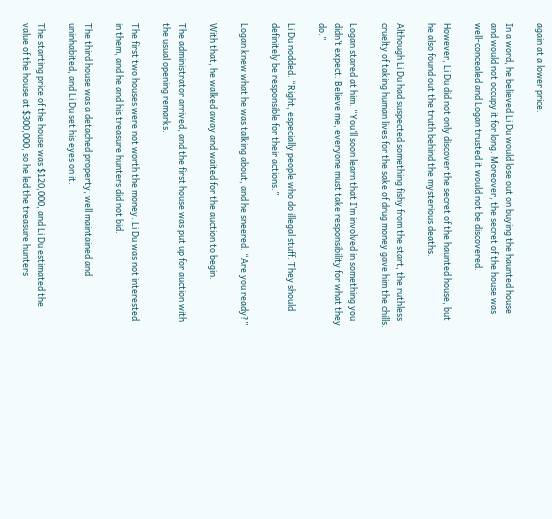again at a lower price.

In a word, he believed Li Du would lose out on buying the haunted house and would not occupy it for long. Moreover, the secret of the house was well-concealed and Logan trusted it would not be discovered.

However, Li Du did not only discover the secret of the haunted house, but he also found out the truth behind the mysterious deaths.

Although Li Du had suspected something fishy from the start, the ruthless cruelty of taking human lives for the sake of drug money gave him the chills.

Logan stared at him. “You’ll soon learn that I’m involved in something you didn’t expect. Believe me, everyone must take responsibility for what they do.”

Li Du nodded. “Right, especially people who do illegal stuff. They should definitely be responsible for their actions.”

Logan knew what he was talking about, and he sneered. “Are you ready?”

With that, he walked away and waited for the auction to begin.

The administrator arrived, and the first house was put up for auction with the usual opening remarks.

The first two houses were not worth the money. Li Du was not interested in them, and he and his treasure hunters did not bid.

The third house was a detached property, well maintained and uninhabited, and Li Du set his eyes on it.

The starting price of the house was $120,000, and Li Du estimated the value of the house at $300,000, so he led the treasure hunters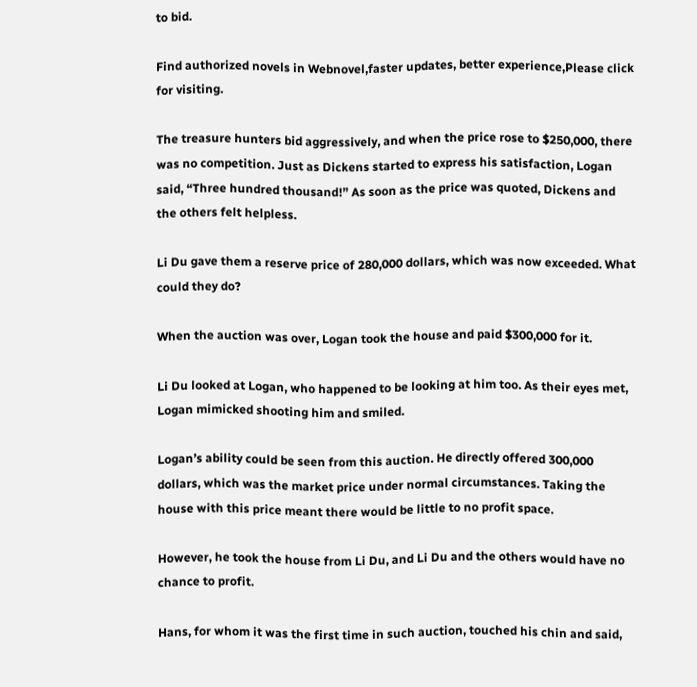to bid.

Find authorized novels in Webnovel,faster updates, better experience,Please click for visiting.

The treasure hunters bid aggressively, and when the price rose to $250,000, there was no competition. Just as Dickens started to express his satisfaction, Logan said, “Three hundred thousand!” As soon as the price was quoted, Dickens and the others felt helpless.

Li Du gave them a reserve price of 280,000 dollars, which was now exceeded. What could they do?

When the auction was over, Logan took the house and paid $300,000 for it.

Li Du looked at Logan, who happened to be looking at him too. As their eyes met, Logan mimicked shooting him and smiled.

Logan’s ability could be seen from this auction. He directly offered 300,000 dollars, which was the market price under normal circumstances. Taking the house with this price meant there would be little to no profit space.

However, he took the house from Li Du, and Li Du and the others would have no chance to profit.

Hans, for whom it was the first time in such auction, touched his chin and said,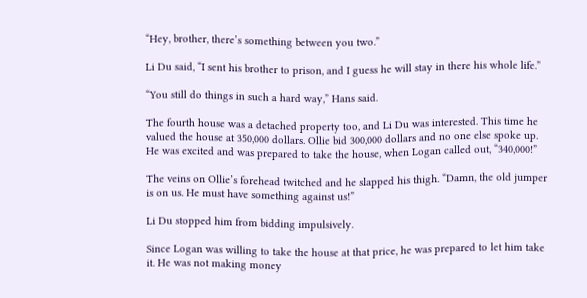“Hey, brother, there’s something between you two.”

Li Du said, “I sent his brother to prison, and I guess he will stay in there his whole life.”

“You still do things in such a hard way,” Hans said.

The fourth house was a detached property too, and Li Du was interested. This time he valued the house at 350,000 dollars. Ollie bid 300,000 dollars and no one else spoke up. He was excited and was prepared to take the house, when Logan called out, “340,000!”

The veins on Ollie’s forehead twitched and he slapped his thigh. “Damn, the old jumper is on us. He must have something against us!”

Li Du stopped him from bidding impulsively.

Since Logan was willing to take the house at that price, he was prepared to let him take it. He was not making money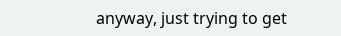anyway, just trying to get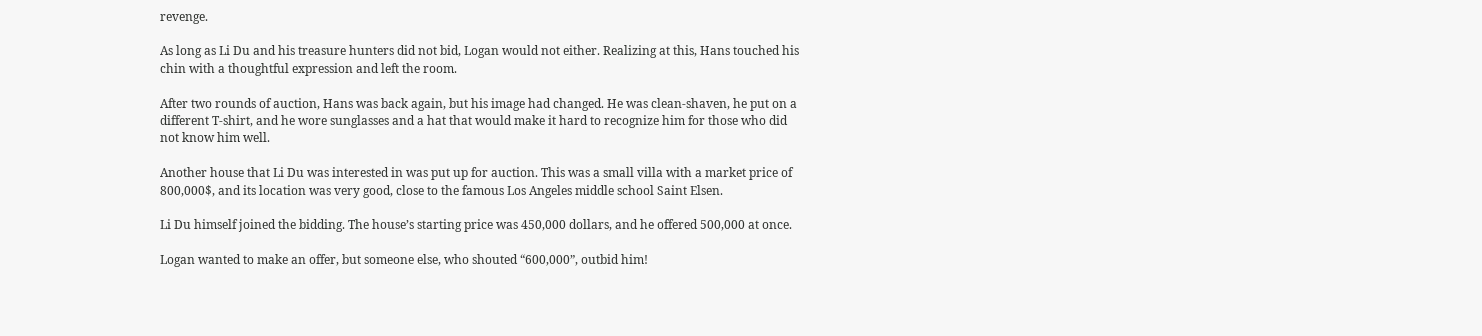revenge.

As long as Li Du and his treasure hunters did not bid, Logan would not either. Realizing at this, Hans touched his chin with a thoughtful expression and left the room.

After two rounds of auction, Hans was back again, but his image had changed. He was clean-shaven, he put on a different T-shirt, and he wore sunglasses and a hat that would make it hard to recognize him for those who did not know him well.

Another house that Li Du was interested in was put up for auction. This was a small villa with a market price of 800,000$, and its location was very good, close to the famous Los Angeles middle school Saint Elsen.

Li Du himself joined the bidding. The house’s starting price was 450,000 dollars, and he offered 500,000 at once.

Logan wanted to make an offer, but someone else, who shouted “600,000”, outbid him!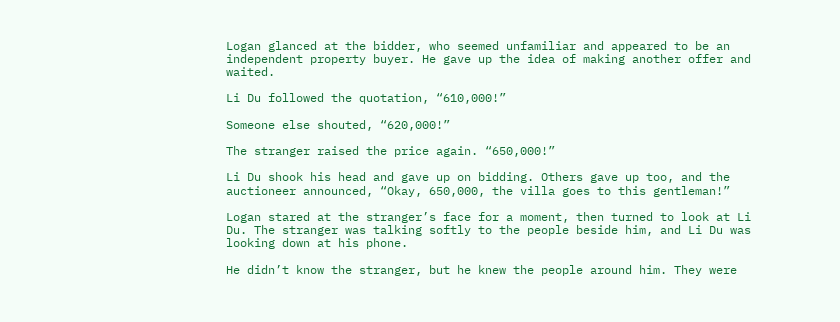Logan glanced at the bidder, who seemed unfamiliar and appeared to be an independent property buyer. He gave up the idea of making another offer and waited.

Li Du followed the quotation, “610,000!”

Someone else shouted, “620,000!”

The stranger raised the price again. “650,000!”

Li Du shook his head and gave up on bidding. Others gave up too, and the auctioneer announced, “Okay, 650,000, the villa goes to this gentleman!”

Logan stared at the stranger’s face for a moment, then turned to look at Li Du. The stranger was talking softly to the people beside him, and Li Du was looking down at his phone.

He didn’t know the stranger, but he knew the people around him. They were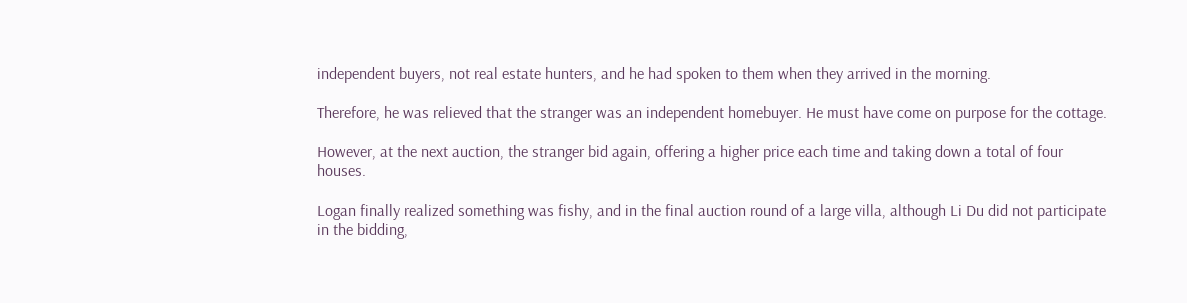independent buyers, not real estate hunters, and he had spoken to them when they arrived in the morning.

Therefore, he was relieved that the stranger was an independent homebuyer. He must have come on purpose for the cottage.

However, at the next auction, the stranger bid again, offering a higher price each time and taking down a total of four houses.

Logan finally realized something was fishy, and in the final auction round of a large villa, although Li Du did not participate in the bidding,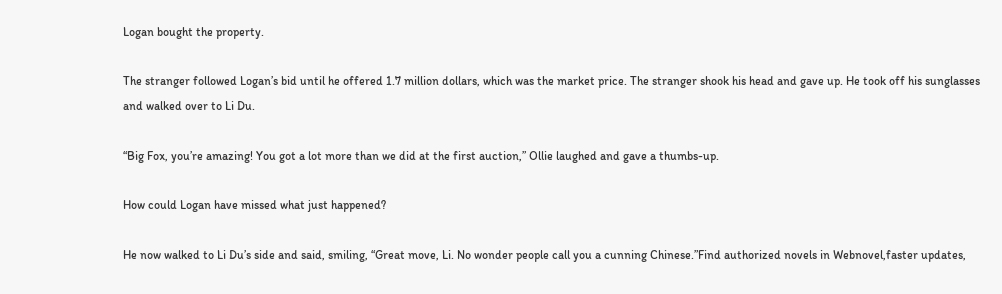Logan bought the property.

The stranger followed Logan’s bid until he offered 1.7 million dollars, which was the market price. The stranger shook his head and gave up. He took off his sunglasses and walked over to Li Du.

“Big Fox, you’re amazing! You got a lot more than we did at the first auction,” Ollie laughed and gave a thumbs-up.

How could Logan have missed what just happened?

He now walked to Li Du’s side and said, smiling, “Great move, Li. No wonder people call you a cunning Chinese.”Find authorized novels in Webnovel,faster updates,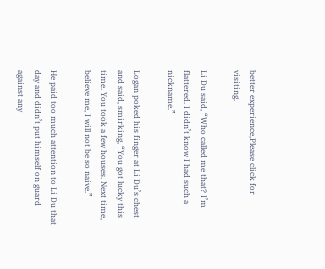better experience,Please click for visiting.

Li Du said, “Who called me that? I’m flattered. I didn’t know I had such a nickname.”

Logan poked his finger at Li Du’s chest and said, smirking, “You got lucky this time. You took a few houses. Next time, believe me, I will not be so naive.”

He paid too much attention to Li Du that day and didn’t put himself on guard against any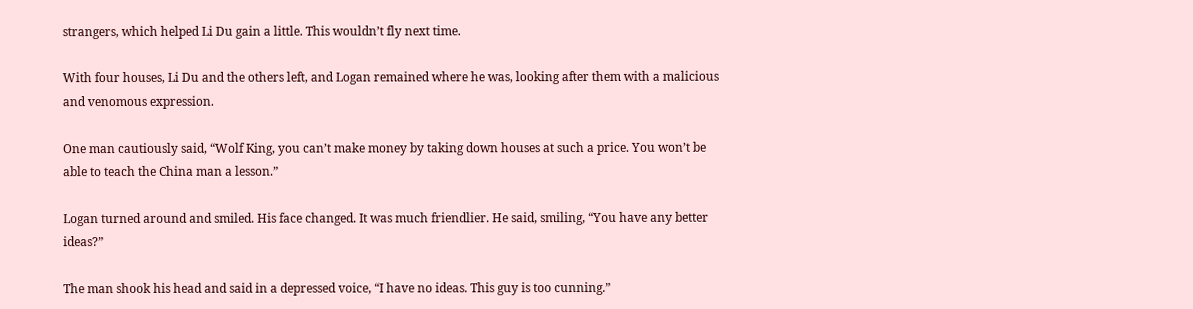strangers, which helped Li Du gain a little. This wouldn’t fly next time.

With four houses, Li Du and the others left, and Logan remained where he was, looking after them with a malicious and venomous expression.

One man cautiously said, “Wolf King, you can’t make money by taking down houses at such a price. You won’t be able to teach the China man a lesson.”

Logan turned around and smiled. His face changed. It was much friendlier. He said, smiling, “You have any better ideas?”

The man shook his head and said in a depressed voice, “I have no ideas. This guy is too cunning.”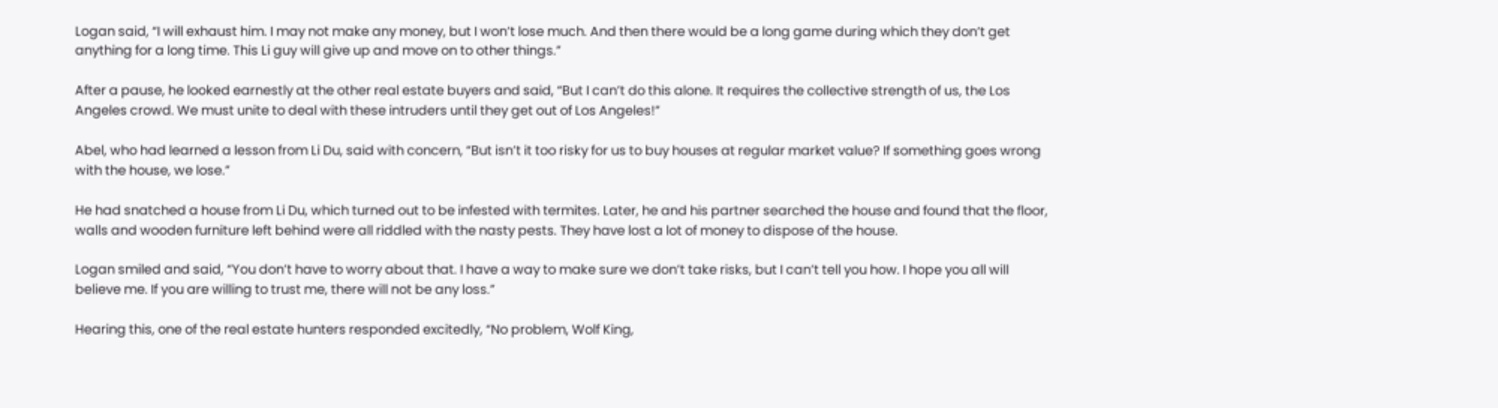Logan said, “I will exhaust him. I may not make any money, but I won’t lose much. And then there would be a long game during which they don’t get anything for a long time. This Li guy will give up and move on to other things.”

After a pause, he looked earnestly at the other real estate buyers and said, “But I can’t do this alone. It requires the collective strength of us, the Los Angeles crowd. We must unite to deal with these intruders until they get out of Los Angeles!”

Abel, who had learned a lesson from Li Du, said with concern, “But isn’t it too risky for us to buy houses at regular market value? If something goes wrong with the house, we lose.”

He had snatched a house from Li Du, which turned out to be infested with termites. Later, he and his partner searched the house and found that the floor, walls and wooden furniture left behind were all riddled with the nasty pests. They have lost a lot of money to dispose of the house.

Logan smiled and said, “You don’t have to worry about that. I have a way to make sure we don’t take risks, but I can’t tell you how. I hope you all will believe me. If you are willing to trust me, there will not be any loss.”

Hearing this, one of the real estate hunters responded excitedly, “No problem, Wolf King,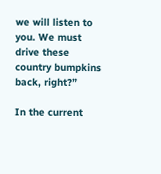we will listen to you. We must drive these country bumpkins back, right?”

In the current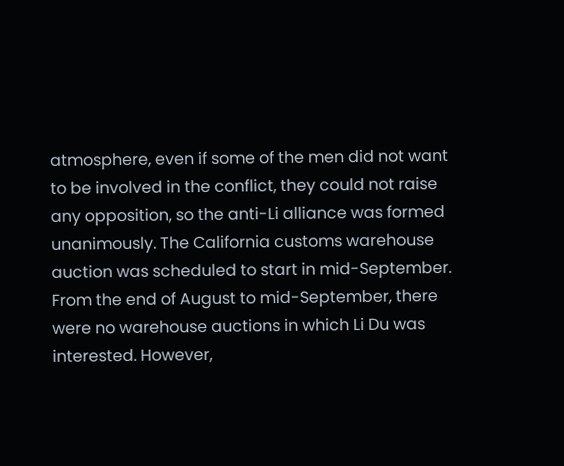atmosphere, even if some of the men did not want to be involved in the conflict, they could not raise any opposition, so the anti-Li alliance was formed unanimously. The California customs warehouse auction was scheduled to start in mid-September. From the end of August to mid-September, there were no warehouse auctions in which Li Du was interested. However,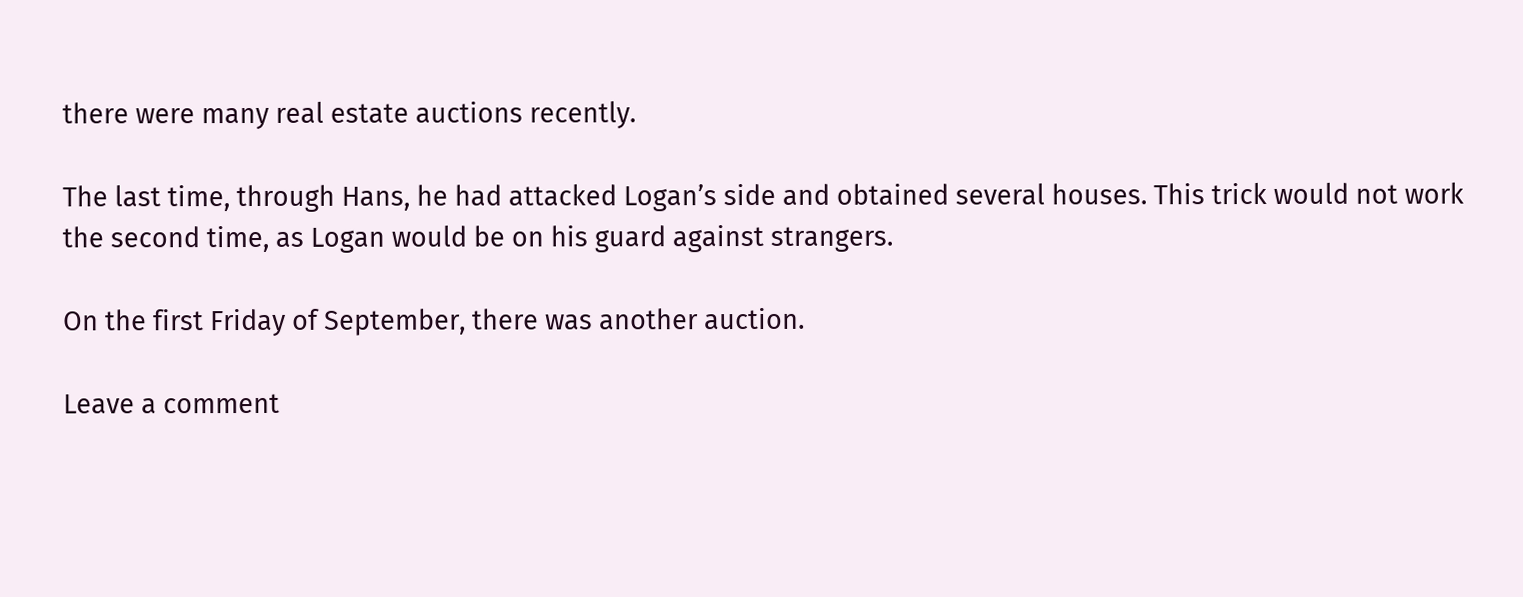there were many real estate auctions recently.

The last time, through Hans, he had attacked Logan’s side and obtained several houses. This trick would not work the second time, as Logan would be on his guard against strangers.

On the first Friday of September, there was another auction.

Leave a comment